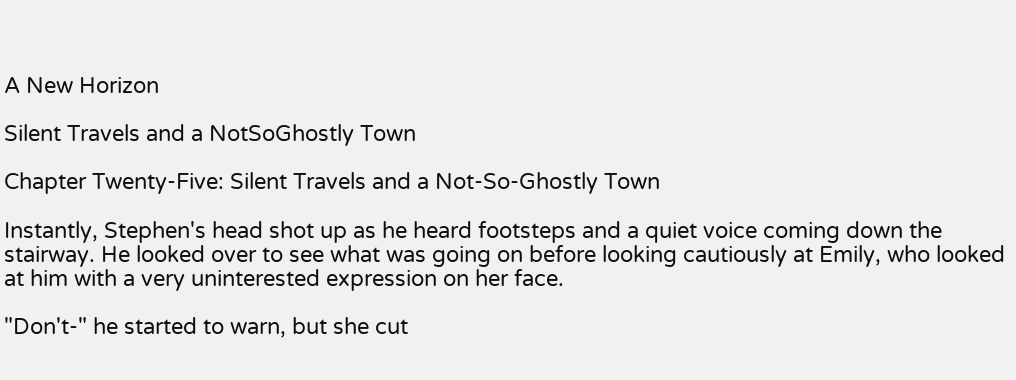A New Horizon

Silent Travels and a NotSoGhostly Town

Chapter Twenty-Five: Silent Travels and a Not-So-Ghostly Town

Instantly, Stephen's head shot up as he heard footsteps and a quiet voice coming down the stairway. He looked over to see what was going on before looking cautiously at Emily, who looked at him with a very uninterested expression on her face.

"Don't-" he started to warn, but she cut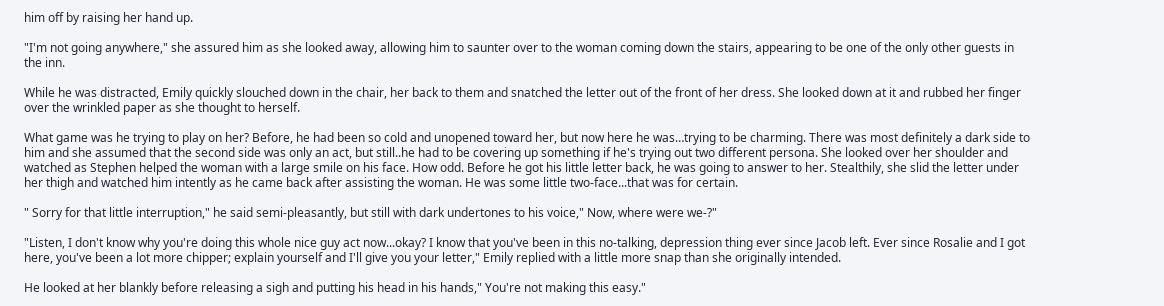him off by raising her hand up.

"I'm not going anywhere," she assured him as she looked away, allowing him to saunter over to the woman coming down the stairs, appearing to be one of the only other guests in the inn.

While he was distracted, Emily quickly slouched down in the chair, her back to them and snatched the letter out of the front of her dress. She looked down at it and rubbed her finger over the wrinkled paper as she thought to herself.

What game was he trying to play on her? Before, he had been so cold and unopened toward her, but now here he was…trying to be charming. There was most definitely a dark side to him and she assumed that the second side was only an act, but still..he had to be covering up something if he's trying out two different persona. She looked over her shoulder and watched as Stephen helped the woman with a large smile on his face. How odd. Before he got his little letter back, he was going to answer to her. Stealthily, she slid the letter under her thigh and watched him intently as he came back after assisting the woman. He was some little two-face...that was for certain.

" Sorry for that little interruption," he said semi-pleasantly, but still with dark undertones to his voice," Now, where were we-?"

"Listen, I don't know why you're doing this whole nice guy act now...okay? I know that you've been in this no-talking, depression thing ever since Jacob left. Ever since Rosalie and I got here, you've been a lot more chipper; explain yourself and I'll give you your letter," Emily replied with a little more snap than she originally intended.

He looked at her blankly before releasing a sigh and putting his head in his hands," You're not making this easy."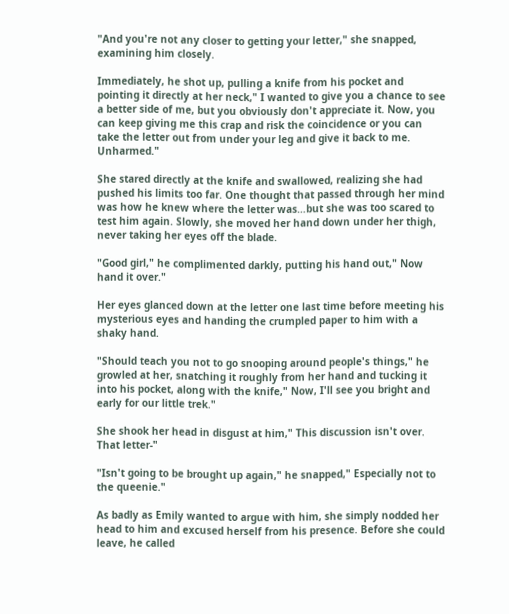"And you're not any closer to getting your letter," she snapped, examining him closely.

Immediately, he shot up, pulling a knife from his pocket and pointing it directly at her neck," I wanted to give you a chance to see a better side of me, but you obviously don't appreciate it. Now, you can keep giving me this crap and risk the coincidence or you can take the letter out from under your leg and give it back to me. Unharmed."

She stared directly at the knife and swallowed, realizing she had pushed his limits too far. One thought that passed through her mind was how he knew where the letter was…but she was too scared to test him again. Slowly, she moved her hand down under her thigh, never taking her eyes off the blade.

"Good girl," he complimented darkly, putting his hand out," Now hand it over."

Her eyes glanced down at the letter one last time before meeting his mysterious eyes and handing the crumpled paper to him with a shaky hand.

"Should teach you not to go snooping around people's things," he growled at her, snatching it roughly from her hand and tucking it into his pocket, along with the knife," Now, I'll see you bright and early for our little trek."

She shook her head in disgust at him," This discussion isn't over. That letter-"

"Isn't going to be brought up again," he snapped," Especially not to the queenie."

As badly as Emily wanted to argue with him, she simply nodded her head to him and excused herself from his presence. Before she could leave, he called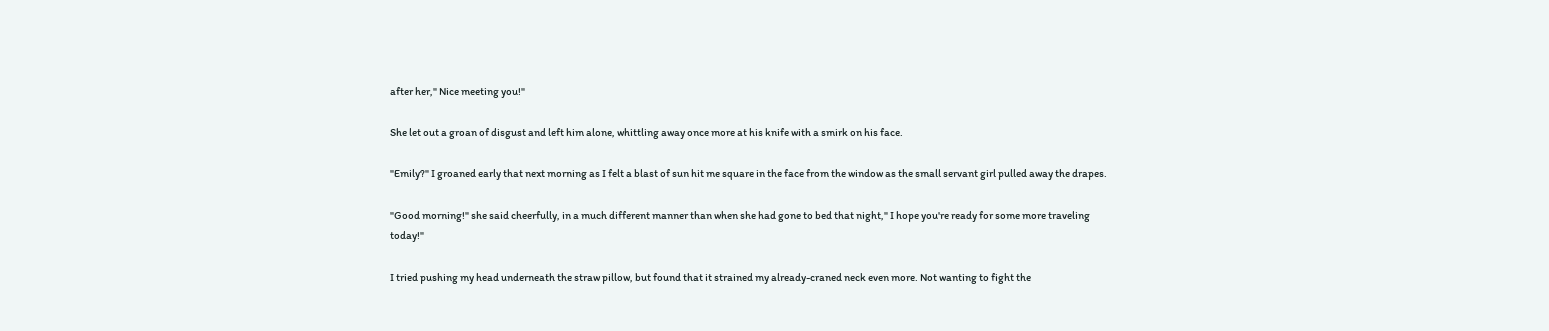after her," Nice meeting you!"

She let out a groan of disgust and left him alone, whittling away once more at his knife with a smirk on his face.

"Emily?" I groaned early that next morning as I felt a blast of sun hit me square in the face from the window as the small servant girl pulled away the drapes.

"Good morning!" she said cheerfully, in a much different manner than when she had gone to bed that night," I hope you're ready for some more traveling today!"

I tried pushing my head underneath the straw pillow, but found that it strained my already-craned neck even more. Not wanting to fight the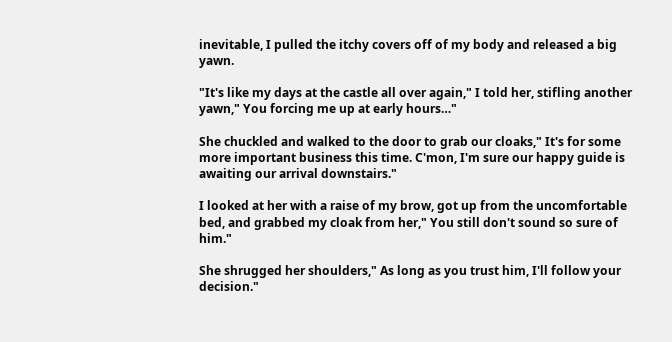inevitable, I pulled the itchy covers off of my body and released a big yawn.

"It's like my days at the castle all over again," I told her, stifling another yawn," You forcing me up at early hours…"

She chuckled and walked to the door to grab our cloaks," It's for some more important business this time. C'mon, I'm sure our happy guide is awaiting our arrival downstairs."

I looked at her with a raise of my brow, got up from the uncomfortable bed, and grabbed my cloak from her," You still don't sound so sure of him."

She shrugged her shoulders," As long as you trust him, I'll follow your decision."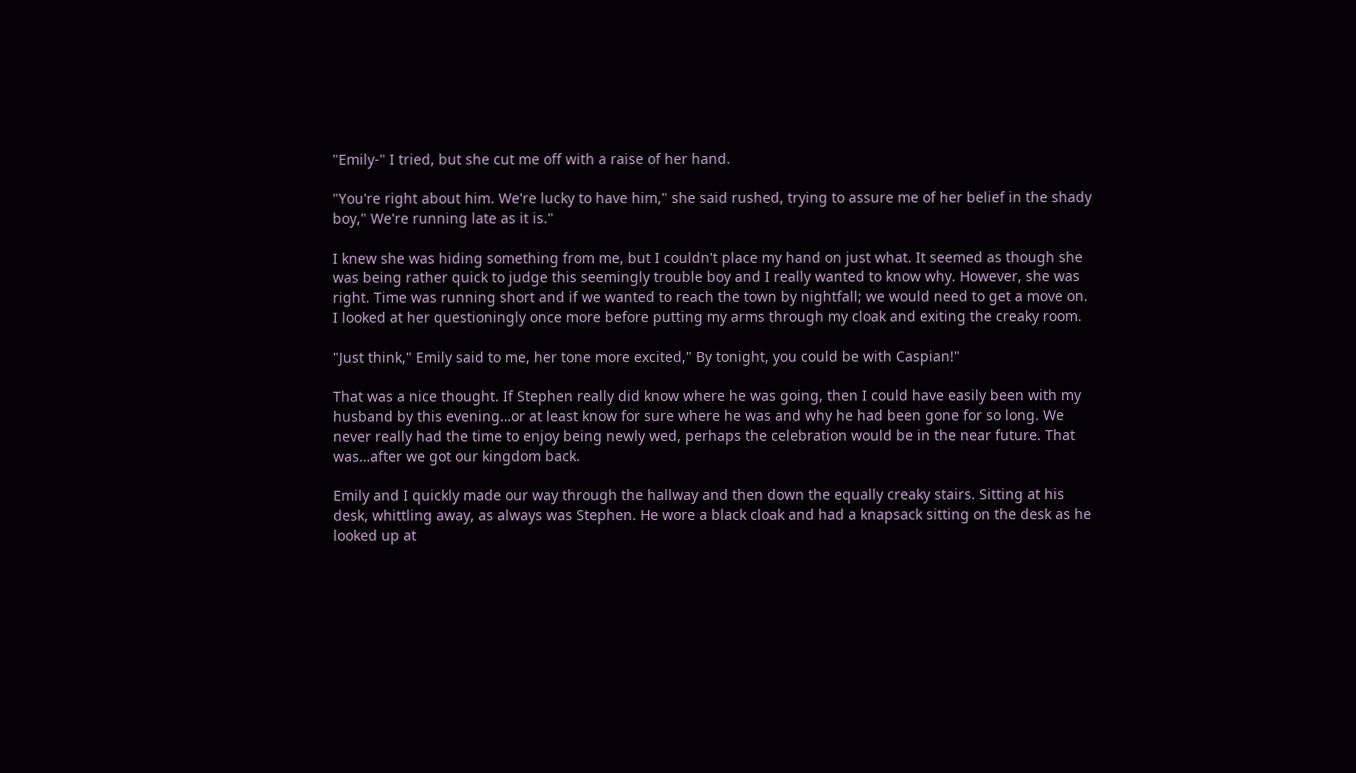"Emily-" I tried, but she cut me off with a raise of her hand.

"You're right about him. We're lucky to have him," she said rushed, trying to assure me of her belief in the shady boy," We're running late as it is."

I knew she was hiding something from me, but I couldn't place my hand on just what. It seemed as though she was being rather quick to judge this seemingly trouble boy and I really wanted to know why. However, she was right. Time was running short and if we wanted to reach the town by nightfall; we would need to get a move on. I looked at her questioningly once more before putting my arms through my cloak and exiting the creaky room.

"Just think," Emily said to me, her tone more excited," By tonight, you could be with Caspian!"

That was a nice thought. If Stephen really did know where he was going, then I could have easily been with my husband by this evening…or at least know for sure where he was and why he had been gone for so long. We never really had the time to enjoy being newly wed, perhaps the celebration would be in the near future. That was…after we got our kingdom back.

Emily and I quickly made our way through the hallway and then down the equally creaky stairs. Sitting at his desk, whittling away, as always was Stephen. He wore a black cloak and had a knapsack sitting on the desk as he looked up at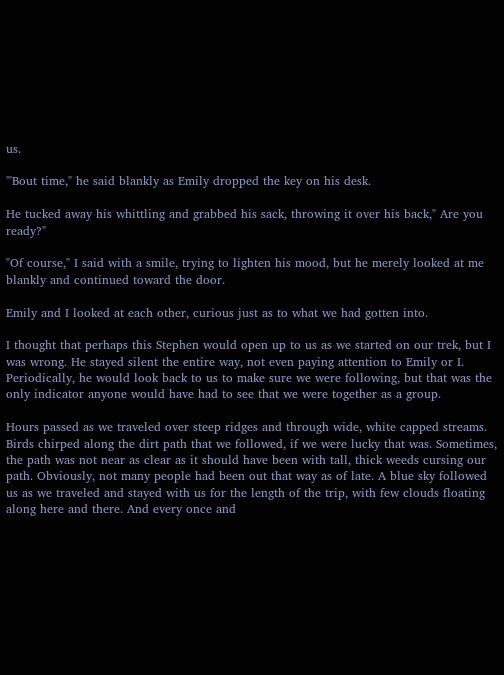us.

"'Bout time," he said blankly as Emily dropped the key on his desk.

He tucked away his whittling and grabbed his sack, throwing it over his back," Are you ready?"

"Of course," I said with a smile, trying to lighten his mood, but he merely looked at me blankly and continued toward the door.

Emily and I looked at each other, curious just as to what we had gotten into.

I thought that perhaps this Stephen would open up to us as we started on our trek, but I was wrong. He stayed silent the entire way, not even paying attention to Emily or I. Periodically, he would look back to us to make sure we were following, but that was the only indicator anyone would have had to see that we were together as a group.

Hours passed as we traveled over steep ridges and through wide, white capped streams. Birds chirped along the dirt path that we followed, if we were lucky that was. Sometimes, the path was not near as clear as it should have been with tall, thick weeds cursing our path. Obviously, not many people had been out that way as of late. A blue sky followed us as we traveled and stayed with us for the length of the trip, with few clouds floating along here and there. And every once and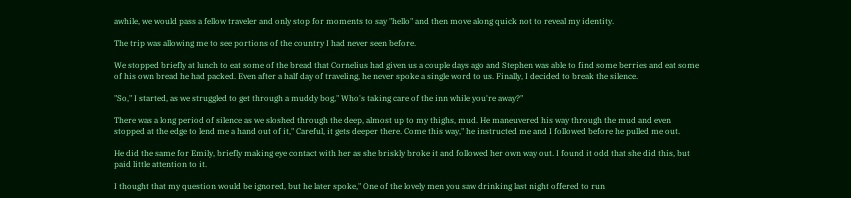awhile, we would pass a fellow traveler and only stop for moments to say "hello" and then move along quick not to reveal my identity.

The trip was allowing me to see portions of the country I had never seen before.

We stopped briefly at lunch to eat some of the bread that Cornelius had given us a couple days ago and Stephen was able to find some berries and eat some of his own bread he had packed. Even after a half day of traveling, he never spoke a single word to us. Finally, I decided to break the silence.

"So," I started, as we struggled to get through a muddy bog," Who's taking care of the inn while you're away?"

There was a long period of silence as we sloshed through the deep, almost up to my thighs, mud. He maneuvered his way through the mud and even stopped at the edge to lend me a hand out of it," Careful, it gets deeper there. Come this way," he instructed me and I followed before he pulled me out.

He did the same for Emily, briefly making eye contact with her as she briskly broke it and followed her own way out. I found it odd that she did this, but paid little attention to it.

I thought that my question would be ignored, but he later spoke," One of the lovely men you saw drinking last night offered to run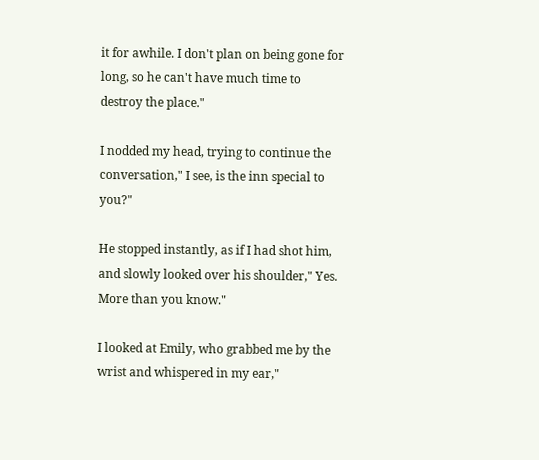it for awhile. I don't plan on being gone for long, so he can't have much time to destroy the place."

I nodded my head, trying to continue the conversation," I see, is the inn special to you?"

He stopped instantly, as if I had shot him, and slowly looked over his shoulder," Yes. More than you know."

I looked at Emily, who grabbed me by the wrist and whispered in my ear,"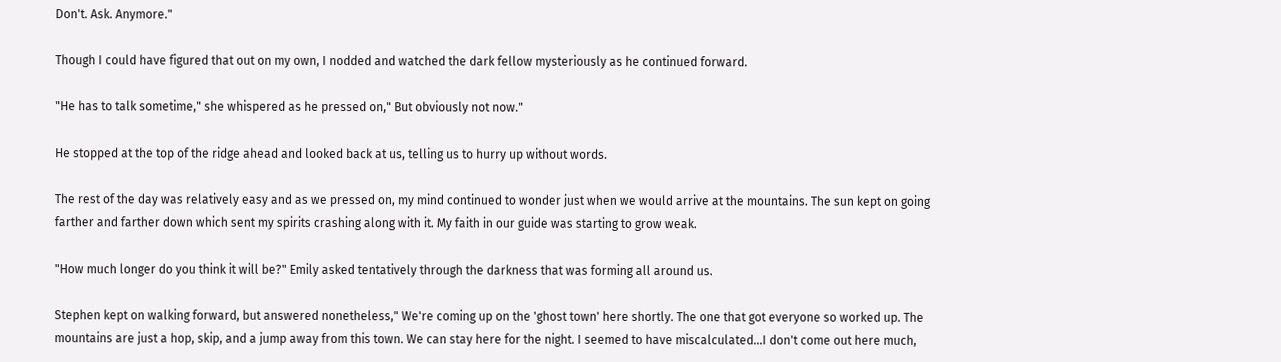Don't. Ask. Anymore."

Though I could have figured that out on my own, I nodded and watched the dark fellow mysteriously as he continued forward.

"He has to talk sometime," she whispered as he pressed on," But obviously not now."

He stopped at the top of the ridge ahead and looked back at us, telling us to hurry up without words.

The rest of the day was relatively easy and as we pressed on, my mind continued to wonder just when we would arrive at the mountains. The sun kept on going farther and farther down which sent my spirits crashing along with it. My faith in our guide was starting to grow weak.

"How much longer do you think it will be?" Emily asked tentatively through the darkness that was forming all around us.

Stephen kept on walking forward, but answered nonetheless," We're coming up on the 'ghost town' here shortly. The one that got everyone so worked up. The mountains are just a hop, skip, and a jump away from this town. We can stay here for the night. I seemed to have miscalculated...I don't come out here much,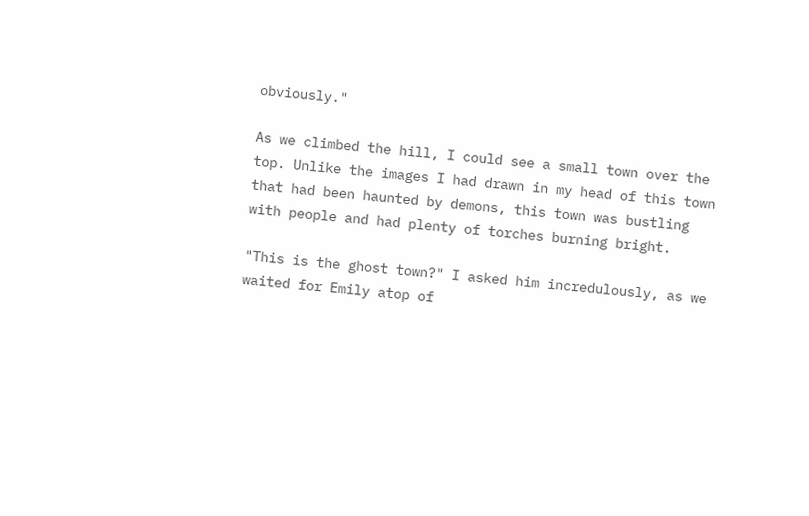obviously."

As we climbed the hill, I could see a small town over the top. Unlike the images I had drawn in my head of this town that had been haunted by demons, this town was bustling with people and had plenty of torches burning bright.

"This is the ghost town?" I asked him incredulously, as we waited for Emily atop of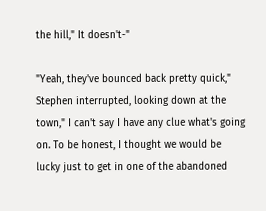the hill," It doesn't-"

"Yeah, they've bounced back pretty quick," Stephen interrupted, looking down at the town," I can't say I have any clue what's going on. To be honest, I thought we would be lucky just to get in one of the abandoned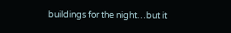buildings for the night…but it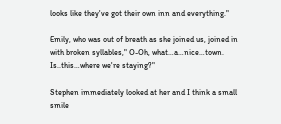looks like they've got their own inn and everything."

Emily, who was out of breath as she joined us, joined in with broken syllables," O-Oh, what…a…nice…town. Is..this…where we're staying?"

Stephen immediately looked at her and I think a small smile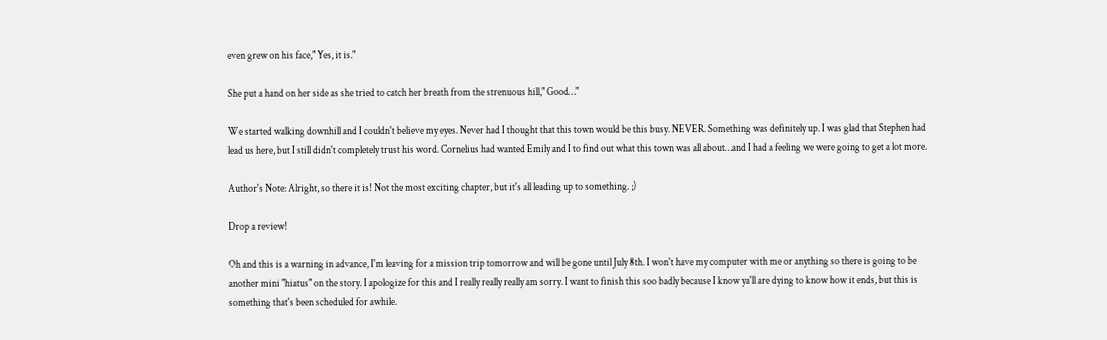even grew on his face," Yes, it is."

She put a hand on her side as she tried to catch her breath from the strenuous hill," Good…"

We started walking downhill and I couldn't believe my eyes. Never had I thought that this town would be this busy. NEVER. Something was definitely up. I was glad that Stephen had lead us here, but I still didn't completely trust his word. Cornelius had wanted Emily and I to find out what this town was all about…and I had a feeling we were going to get a lot more.

Author's Note: Alright, so there it is! Not the most exciting chapter, but it's all leading up to something. ;)

Drop a review!

Oh and this is a warning in advance, I'm leaving for a mission trip tomorrow and will be gone until July 8th. I won't have my computer with me or anything so there is going to be another mini "hiatus" on the story. I apologize for this and I really really really am sorry. I want to finish this soo badly because I know ya'll are dying to know how it ends, but this is something that's been scheduled for awhile.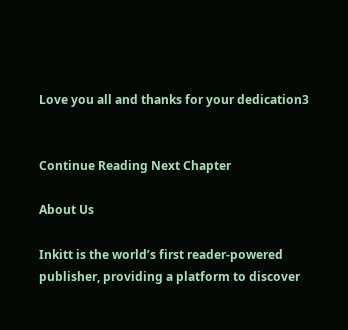Love you all and thanks for your dedication3


Continue Reading Next Chapter

About Us

Inkitt is the world’s first reader-powered publisher, providing a platform to discover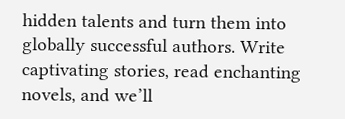hidden talents and turn them into globally successful authors. Write captivating stories, read enchanting novels, and we’ll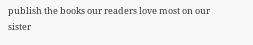publish the books our readers love most on our sister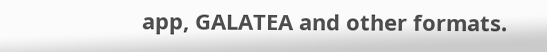app, GALATEA and other formats.